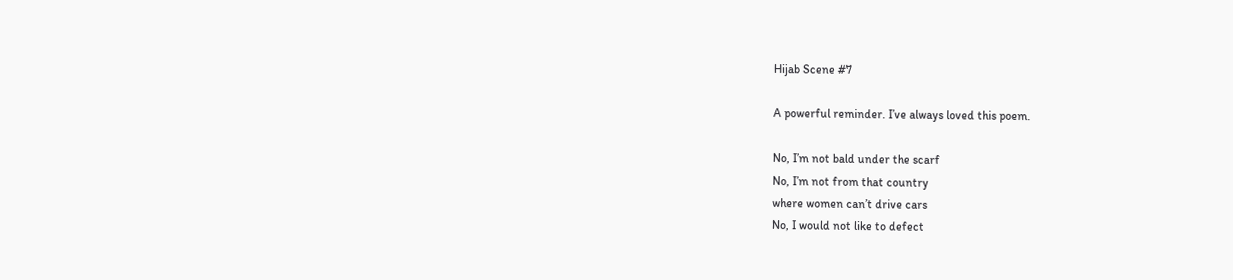Hijab Scene #7

A powerful reminder. I’ve always loved this poem.

No, I’m not bald under the scarf
No, I’m not from that country
where women can’t drive cars
No, I would not like to defect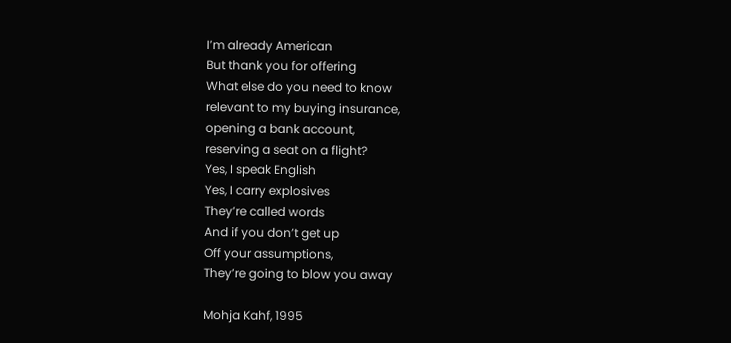I’m already American
But thank you for offering
What else do you need to know
relevant to my buying insurance,
opening a bank account,
reserving a seat on a flight?
Yes, I speak English
Yes, I carry explosives
They’re called words
And if you don’t get up
Off your assumptions,
They’re going to blow you away

Mohja Kahf, 1995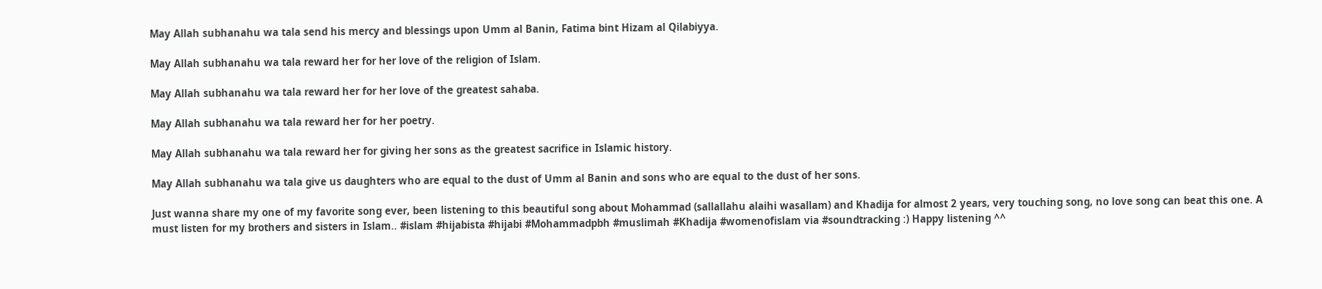May Allah subhanahu wa tala send his mercy and blessings upon Umm al Banin, Fatima bint Hizam al Qilabiyya.

May Allah subhanahu wa tala reward her for her love of the religion of Islam.

May Allah subhanahu wa tala reward her for her love of the greatest sahaba.

May Allah subhanahu wa tala reward her for her poetry.

May Allah subhanahu wa tala reward her for giving her sons as the greatest sacrifice in Islamic history.

May Allah subhanahu wa tala give us daughters who are equal to the dust of Umm al Banin and sons who are equal to the dust of her sons.

Just wanna share my one of my favorite song ever, been listening to this beautiful song about Mohammad (sallallahu alaihi wasallam) and Khadija for almost 2 years, very touching song, no love song can beat this one. A must listen for my brothers and sisters in Islam.. #islam #hijabista #hijabi #Mohammadpbh #muslimah #Khadija #womenofislam via #soundtracking :) Happy listening ^^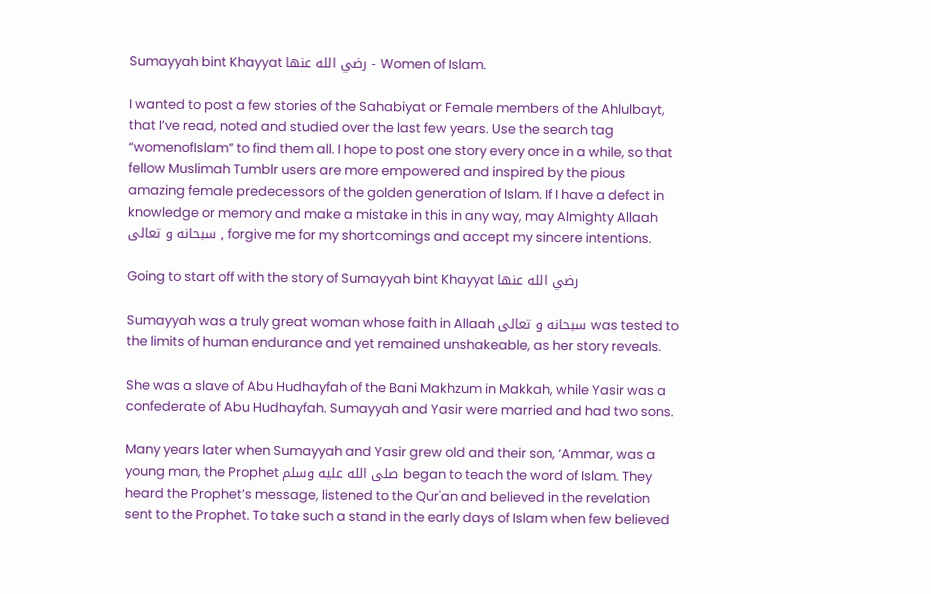Sumayyah bint Khayyat رضي الله عنها - Women of Islam.

I wanted to post a few stories of the Sahabiyat or Female members of the Ahlulbayt, that I’ve read, noted and studied over the last few years. Use the search tag “womenofIslam” to find them all. I hope to post one story every once in a while, so that fellow Muslimah Tumblr users are more empowered and inspired by the pious amazing female predecessors of the golden generation of Islam. If I have a defect in knowledge or memory and make a mistake in this in any way, may Almighty Allaah سبحانه و تعالى , forgive me for my shortcomings and accept my sincere intentions.

Going to start off with the story of Sumayyah bint Khayyat رضي الله عنها

Sumayyah was a truly great woman whose faith in Allaah سبحانه و تعالى was tested to the limits of human endurance and yet remained unshakeable, as her story reveals.

She was a slave of Abu Hudhayfah of the Bani Makhzum in Makkah, while Yasir was a confederate of Abu Hudhayfah. Sumayyah and Yasir were married and had two sons.

Many years later when Sumayyah and Yasir grew old and their son, ‘Ammar, was a young man, the Prophet صلى الله عليه وسلم began to teach the word of Islam. They heard the Prophet’s message, listened to the Qur'an and believed in the revelation sent to the Prophet. To take such a stand in the early days of Islam when few believed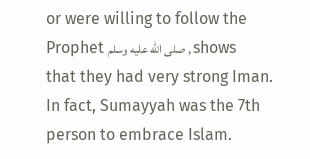or were willing to follow the Prophet صلى الله عليه وسلم , shows that they had very strong Iman. In fact, Sumayyah was the 7th person to embrace Islam.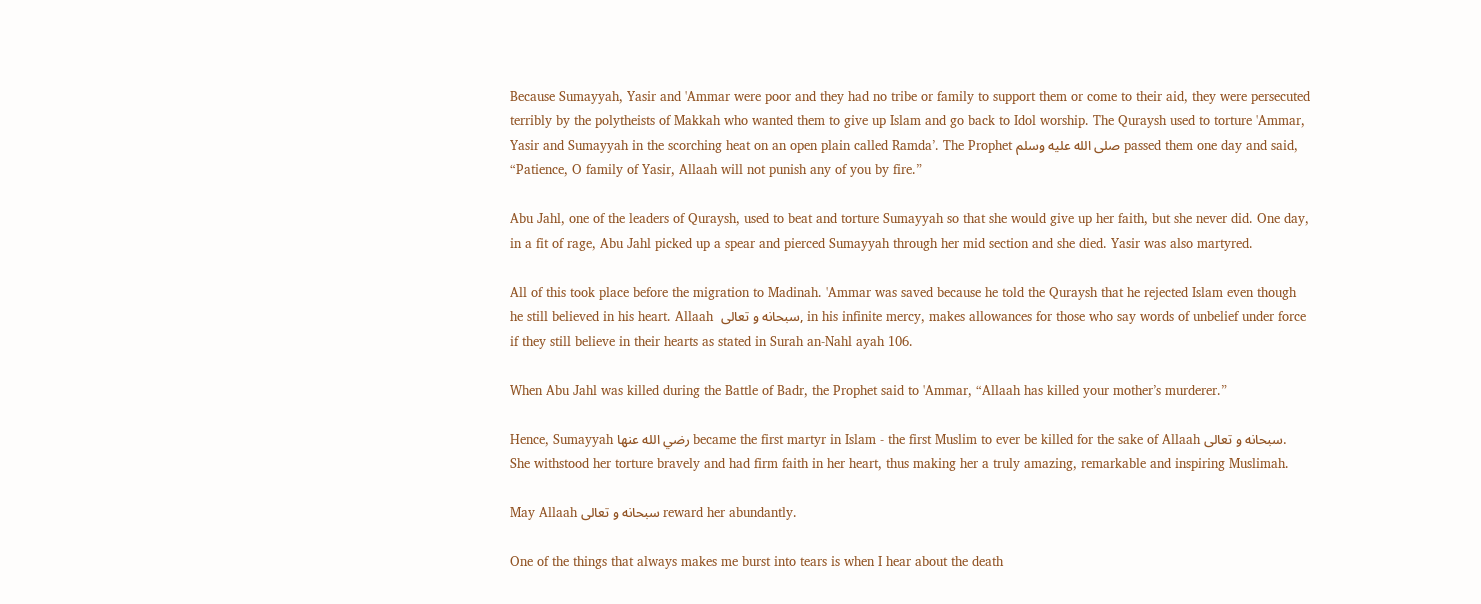Because Sumayyah, Yasir and 'Ammar were poor and they had no tribe or family to support them or come to their aid, they were persecuted terribly by the polytheists of Makkah who wanted them to give up Islam and go back to Idol worship. The Quraysh used to torture 'Ammar, Yasir and Sumayyah in the scorching heat on an open plain called Ramda’. The Prophet صلى الله عليه وسلم passed them one day and said, “Patience, O family of Yasir, Allaah will not punish any of you by fire.”

Abu Jahl, one of the leaders of Quraysh, used to beat and torture Sumayyah so that she would give up her faith, but she never did. One day, in a fit of rage, Abu Jahl picked up a spear and pierced Sumayyah through her mid section and she died. Yasir was also martyred.

All of this took place before the migration to Madinah. 'Ammar was saved because he told the Quraysh that he rejected Islam even though he still believed in his heart. Allaah  سبحانه و تعالى, in his infinite mercy, makes allowances for those who say words of unbelief under force if they still believe in their hearts as stated in Surah an-Nahl ayah 106.

When Abu Jahl was killed during the Battle of Badr, the Prophet said to 'Ammar, “Allaah has killed your mother’s murderer.”

Hence, Sumayyah رضي الله عنها became the first martyr in Islam - the first Muslim to ever be killed for the sake of Allaah سبحانه و تعالى. She withstood her torture bravely and had firm faith in her heart, thus making her a truly amazing, remarkable and inspiring Muslimah.

May Allaah سبحانه و تعالى reward her abundantly.

One of the things that always makes me burst into tears is when I hear about the death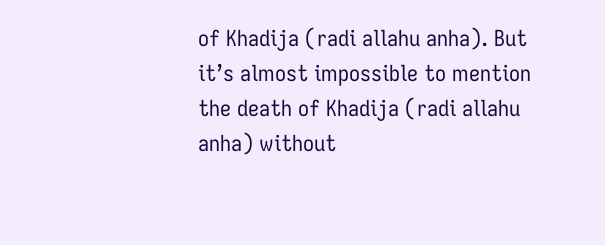of Khadija (radi allahu anha). But it’s almost impossible to mention the death of Khadija (radi allahu anha) without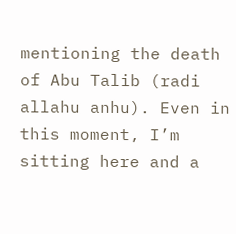mentioning the death of Abu Talib (radi allahu anhu). Even in this moment, I’m sitting here and a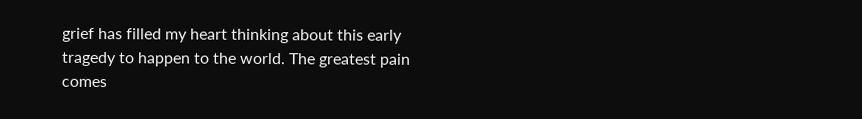grief has filled my heart thinking about this early tragedy to happen to the world. The greatest pain comes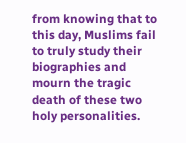from knowing that to this day, Muslims fail to truly study their biographies and mourn the tragic death of these two holy personalities.